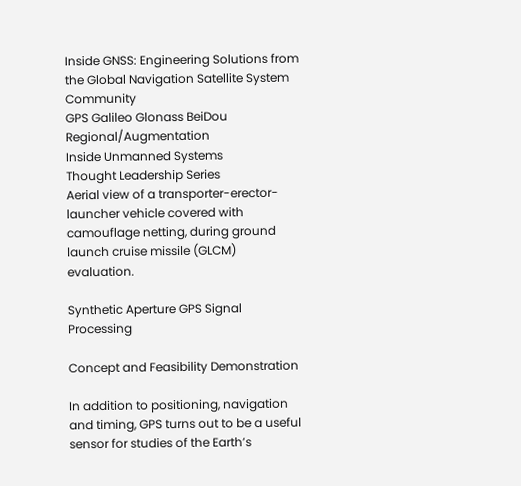Inside GNSS: Engineering Solutions from the Global Navigation Satellite System Community
GPS Galileo Glonass BeiDou Regional/Augmentation
Inside Unmanned Systems
Thought Leadership Series
Aerial view of a transporter-erector-launcher vehicle covered with camouflage netting, during ground launch cruise missile (GLCM) evaluation.

Synthetic Aperture GPS Signal Processing

Concept and Feasibility Demonstration

In addition to positioning, navigation and timing, GPS turns out to be a useful sensor for studies of the Earth’s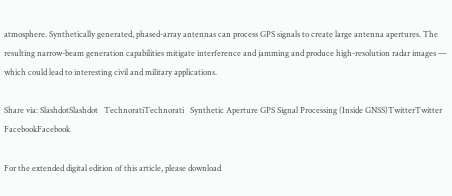atmosphere. Synthetically generated, phased-array antennas can process GPS signals to create large antenna apertures. The resulting narrow-beam generation capabilities mitigate interference and jamming and produce high-resolution radar images — which could lead to interesting civil and military applications.

Share via: SlashdotSlashdot   TechnoratiTechnorati   Synthetic Aperture GPS Signal Processing (Inside GNSS)TwitterTwitter   FacebookFacebook

For the extended digital edition of this article, please download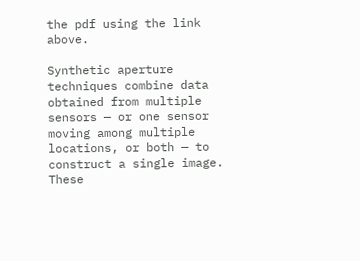the pdf using the link above.

Synthetic aperture techniques combine data obtained from multiple sensors — or one sensor moving among multiple locations, or both — to construct a single image. These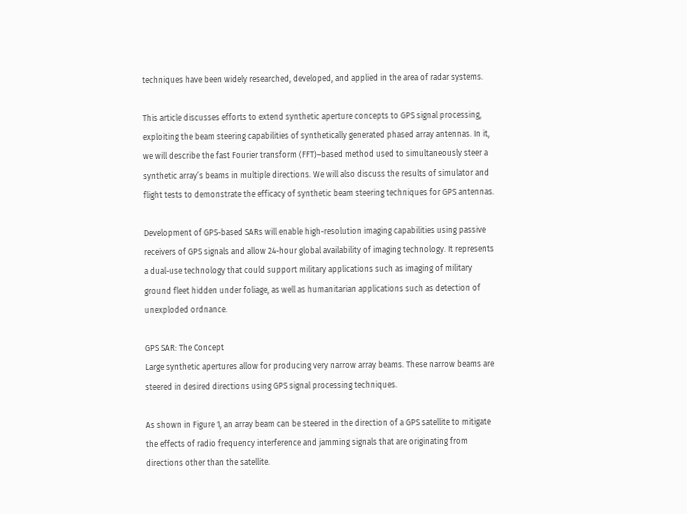techniques have been widely researched, developed, and applied in the area of radar systems.

This article discusses efforts to extend synthetic aperture concepts to GPS signal processing, exploiting the beam steering capabilities of synthetically generated phased array antennas. In it, we will describe the fast Fourier transform (FFT)–based method used to simultaneously steer a synthetic array’s beams in multiple directions. We will also discuss the results of simulator and flight tests to demonstrate the efficacy of synthetic beam steering techniques for GPS antennas.

Development of GPS-based SARs will enable high-resolution imaging capabilities using passive receivers of GPS signals and allow 24-hour global availability of imaging technology. It represents a dual-use technology that could support military applications such as imaging of military ground fleet hidden under foliage, as well as humanitarian applications such as detection of unexploded ordnance.

GPS SAR: The Concept
Large synthetic apertures allow for producing very narrow array beams. These narrow beams are steered in desired directions using GPS signal processing techniques.

As shown in Figure 1, an array beam can be steered in the direction of a GPS satellite to mitigate the effects of radio frequency interference and jamming signals that are originating from directions other than the satellite.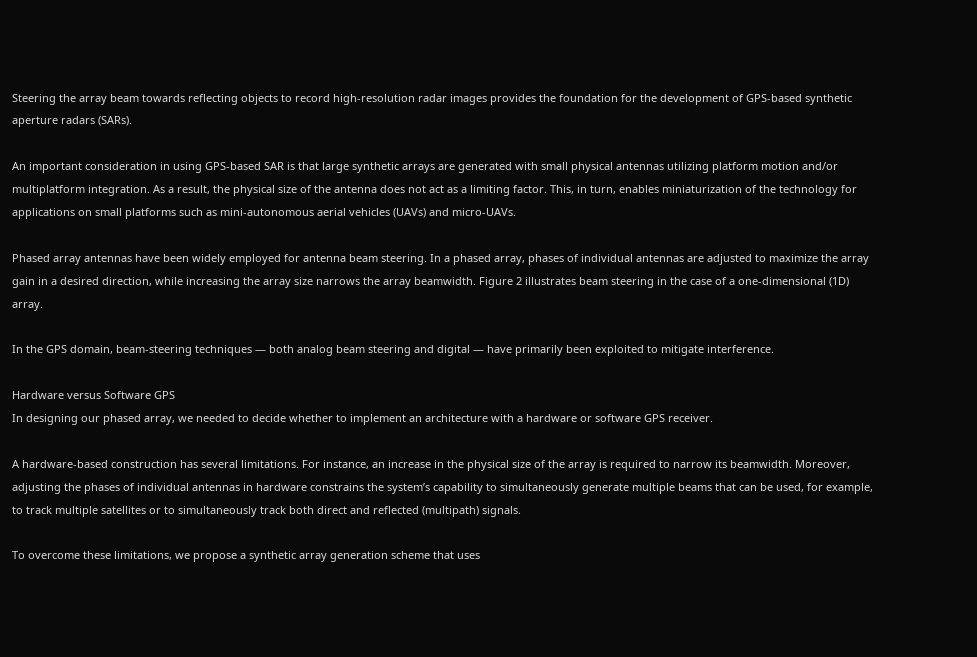Steering the array beam towards reflecting objects to record high-resolution radar images provides the foundation for the development of GPS-based synthetic aperture radars (SARs).

An important consideration in using GPS-based SAR is that large synthetic arrays are generated with small physical antennas utilizing platform motion and/or multiplatform integration. As a result, the physical size of the antenna does not act as a limiting factor. This, in turn, enables miniaturization of the technology for applications on small platforms such as mini-autonomous aerial vehicles (UAVs) and micro-UAVs.

Phased array antennas have been widely employed for antenna beam steering. In a phased array, phases of individual antennas are adjusted to maximize the array gain in a desired direction, while increasing the array size narrows the array beamwidth. Figure 2 illustrates beam steering in the case of a one-dimensional (1D) array.

In the GPS domain, beam-steering techniques — both analog beam steering and digital — have primarily been exploited to mitigate interference.

Hardware versus Software GPS
In designing our phased array, we needed to decide whether to implement an architecture with a hardware or software GPS receiver.

A hardware-based construction has several limitations. For instance, an increase in the physical size of the array is required to narrow its beamwidth. Moreover, adjusting the phases of individual antennas in hardware constrains the system’s capability to simultaneously generate multiple beams that can be used, for example, to track multiple satellites or to simultaneously track both direct and reflected (multipath) signals.

To overcome these limitations, we propose a synthetic array generation scheme that uses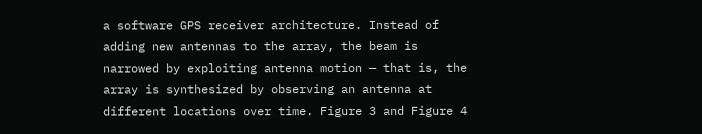a software GPS receiver architecture. Instead of adding new antennas to the array, the beam is narrowed by exploiting antenna motion — that is, the array is synthesized by observing an antenna at different locations over time. Figure 3 and Figure 4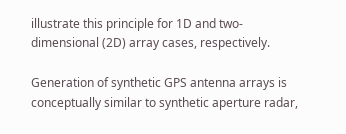illustrate this principle for 1D and two-dimensional (2D) array cases, respectively.

Generation of synthetic GPS antenna arrays is conceptually similar to synthetic aperture radar,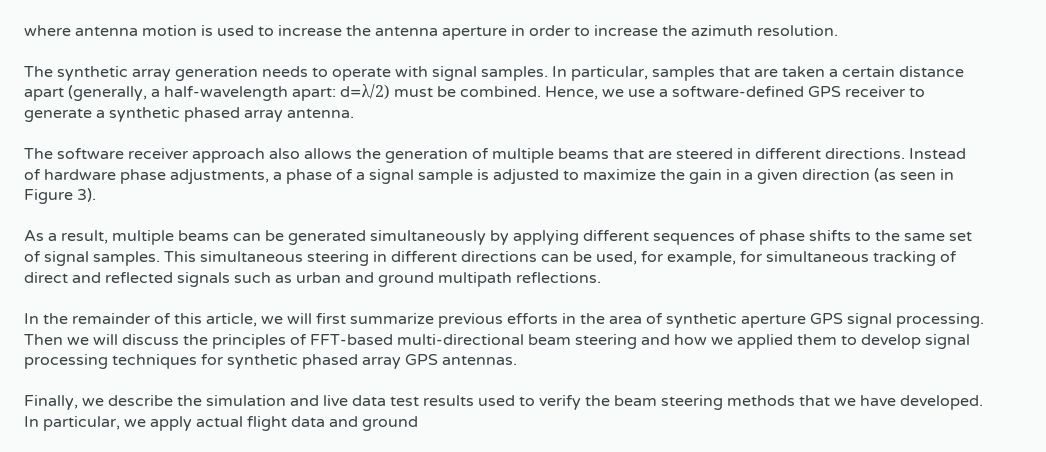where antenna motion is used to increase the antenna aperture in order to increase the azimuth resolution.

The synthetic array generation needs to operate with signal samples. In particular, samples that are taken a certain distance apart (generally, a half-wavelength apart: d=λ/2) must be combined. Hence, we use a software-defined GPS receiver to generate a synthetic phased array antenna.

The software receiver approach also allows the generation of multiple beams that are steered in different directions. Instead of hardware phase adjustments, a phase of a signal sample is adjusted to maximize the gain in a given direction (as seen in Figure 3).

As a result, multiple beams can be generated simultaneously by applying different sequences of phase shifts to the same set of signal samples. This simultaneous steering in different directions can be used, for example, for simultaneous tracking of direct and reflected signals such as urban and ground multipath reflections.

In the remainder of this article, we will first summarize previous efforts in the area of synthetic aperture GPS signal processing. Then we will discuss the principles of FFT-based multi-directional beam steering and how we applied them to develop signal processing techniques for synthetic phased array GPS antennas.

Finally, we describe the simulation and live data test results used to verify the beam steering methods that we have developed. In particular, we apply actual flight data and ground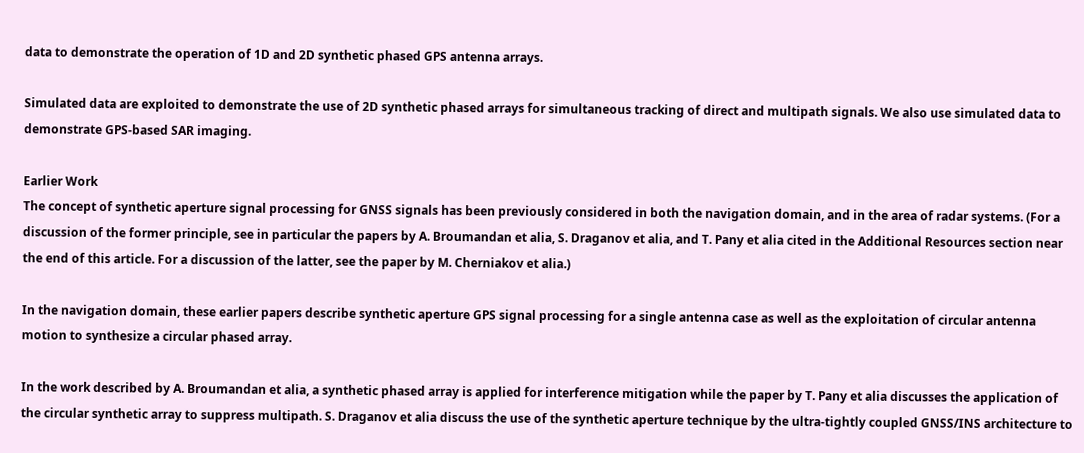data to demonstrate the operation of 1D and 2D synthetic phased GPS antenna arrays.

Simulated data are exploited to demonstrate the use of 2D synthetic phased arrays for simultaneous tracking of direct and multipath signals. We also use simulated data to demonstrate GPS-based SAR imaging.

Earlier Work
The concept of synthetic aperture signal processing for GNSS signals has been previously considered in both the navigation domain, and in the area of radar systems. (For a discussion of the former principle, see in particular the papers by A. Broumandan et alia, S. Draganov et alia, and T. Pany et alia cited in the Additional Resources section near the end of this article. For a discussion of the latter, see the paper by M. Cherniakov et alia.)

In the navigation domain, these earlier papers describe synthetic aperture GPS signal processing for a single antenna case as well as the exploitation of circular antenna motion to synthesize a circular phased array.

In the work described by A. Broumandan et alia, a synthetic phased array is applied for interference mitigation while the paper by T. Pany et alia discusses the application of the circular synthetic array to suppress multipath. S. Draganov et alia discuss the use of the synthetic aperture technique by the ultra-tightly coupled GNSS/INS architecture to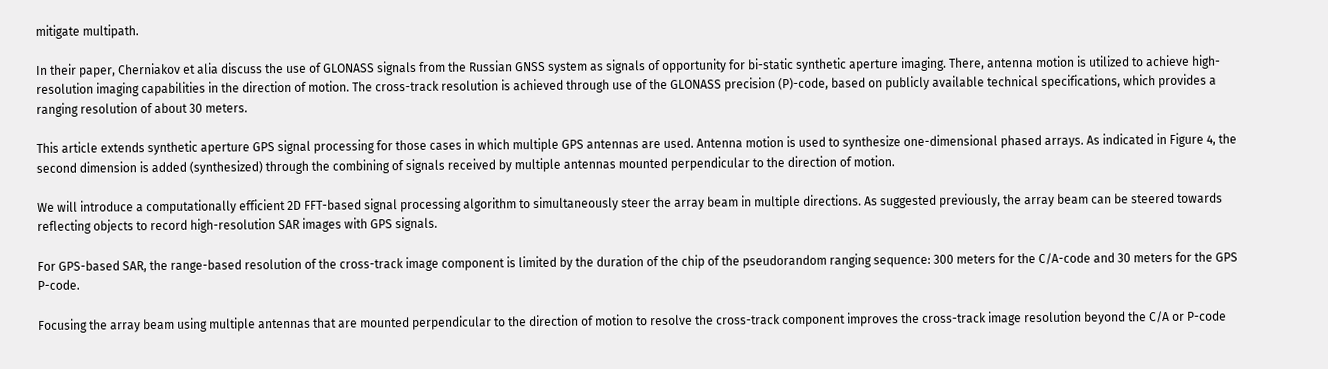mitigate multipath.

In their paper, Cherniakov et alia discuss the use of GLONASS signals from the Russian GNSS system as signals of opportunity for bi-static synthetic aperture imaging. There, antenna motion is utilized to achieve high-resolution imaging capabilities in the direction of motion. The cross-track resolution is achieved through use of the GLONASS precision (P)-code, based on publicly available technical specifications, which provides a ranging resolution of about 30 meters.

This article extends synthetic aperture GPS signal processing for those cases in which multiple GPS antennas are used. Antenna motion is used to synthesize one-dimensional phased arrays. As indicated in Figure 4, the second dimension is added (synthesized) through the combining of signals received by multiple antennas mounted perpendicular to the direction of motion.

We will introduce a computationally efficient 2D FFT-based signal processing algorithm to simultaneously steer the array beam in multiple directions. As suggested previously, the array beam can be steered towards reflecting objects to record high-resolution SAR images with GPS signals.

For GPS-based SAR, the range-based resolution of the cross-track image component is limited by the duration of the chip of the pseudorandom ranging sequence: 300 meters for the C/A-code and 30 meters for the GPS P-code.

Focusing the array beam using multiple antennas that are mounted perpendicular to the direction of motion to resolve the cross-track component improves the cross-track image resolution beyond the C/A or P-code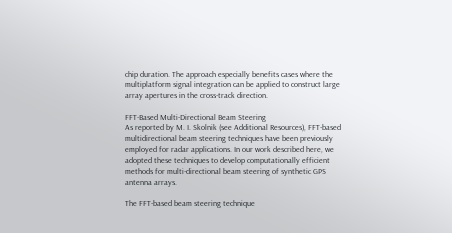chip duration. The approach especially benefits cases where the multiplatform signal integration can be applied to construct large array apertures in the cross-track direction.

FFT-Based Multi-Directional Beam Steering
As reported by M. I. Skolnik (see Additional Resources), FFT-based multidirectional beam steering techniques have been previously employed for radar applications. In our work described here, we adopted these techniques to develop computationally efficient methods for multi-directional beam steering of synthetic GPS antenna arrays.

The FFT-based beam steering technique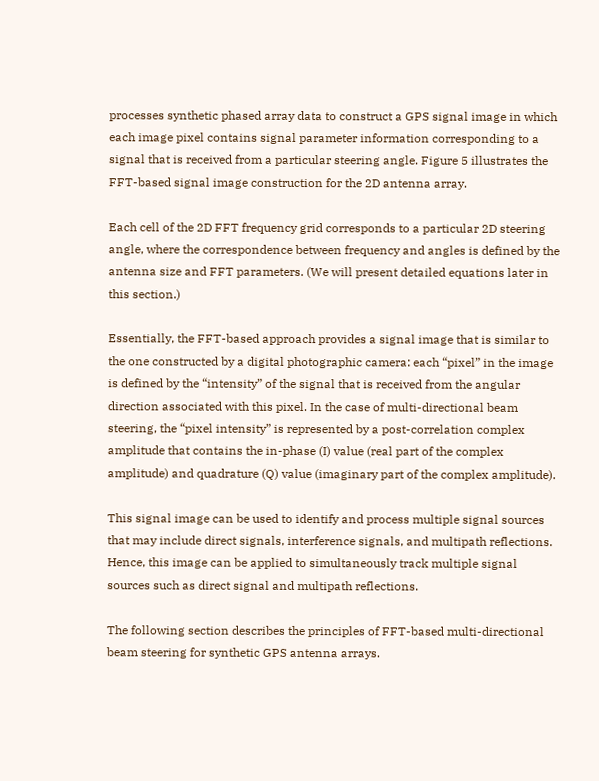processes synthetic phased array data to construct a GPS signal image in which each image pixel contains signal parameter information corresponding to a signal that is received from a particular steering angle. Figure 5 illustrates the FFT-based signal image construction for the 2D antenna array.

Each cell of the 2D FFT frequency grid corresponds to a particular 2D steering angle, where the correspondence between frequency and angles is defined by the antenna size and FFT parameters. (We will present detailed equations later in this section.)

Essentially, the FFT-based approach provides a signal image that is similar to the one constructed by a digital photographic camera: each “pixel” in the image is defined by the “intensity” of the signal that is received from the angular direction associated with this pixel. In the case of multi-directional beam steering, the “pixel intensity” is represented by a post-correlation complex amplitude that contains the in-phase (I) value (real part of the complex amplitude) and quadrature (Q) value (imaginary part of the complex amplitude).

This signal image can be used to identify and process multiple signal sources that may include direct signals, interference signals, and multipath reflections. Hence, this image can be applied to simultaneously track multiple signal sources such as direct signal and multipath reflections.

The following section describes the principles of FFT-based multi-directional beam steering for synthetic GPS antenna arrays.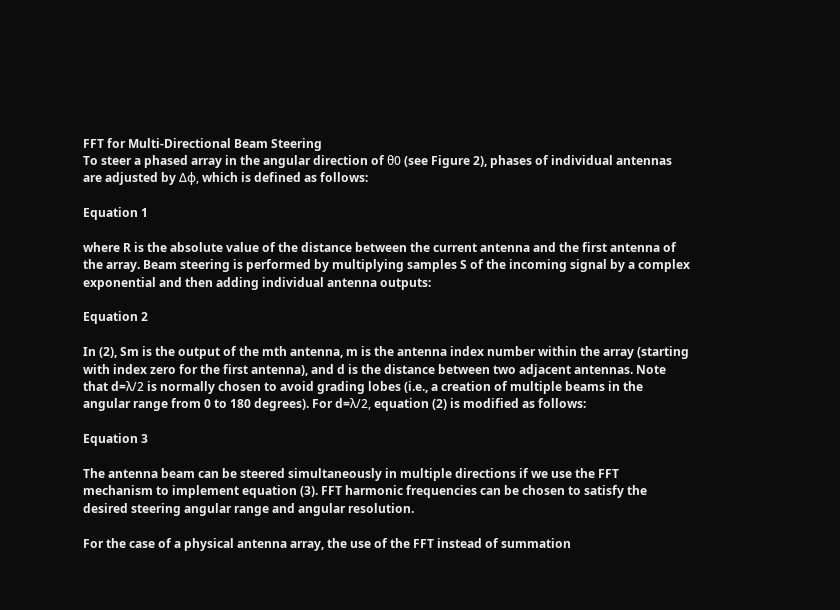FFT for Multi-Directional Beam Steering
To steer a phased array in the angular direction of θ0 (see Figure 2), phases of individual antennas are adjusted by Δφ, which is defined as follows:

Equation 1

where R is the absolute value of the distance between the current antenna and the first antenna of the array. Beam steering is performed by multiplying samples S of the incoming signal by a complex exponential and then adding individual antenna outputs:

Equation 2

In (2), Sm is the output of the mth antenna, m is the antenna index number within the array (starting with index zero for the first antenna), and d is the distance between two adjacent antennas. Note that d=λ/2 is normally chosen to avoid grading lobes (i.e., a creation of multiple beams in the angular range from 0 to 180 degrees). For d=λ/2, equation (2) is modified as follows:

Equation 3

The antenna beam can be steered simultaneously in multiple directions if we use the FFT mechanism to implement equation (3). FFT harmonic frequencies can be chosen to satisfy the desired steering angular range and angular resolution.

For the case of a physical antenna array, the use of the FFT instead of summation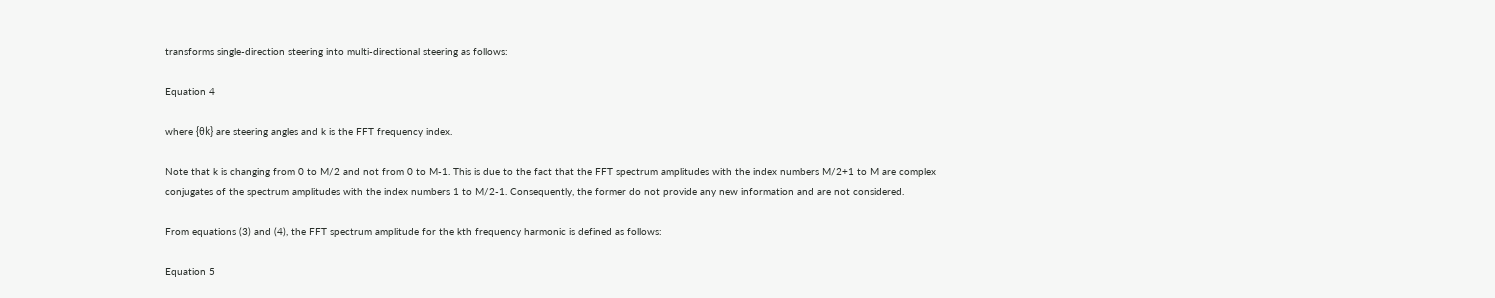transforms single-direction steering into multi-directional steering as follows:

Equation 4

where {θk} are steering angles and k is the FFT frequency index.

Note that k is changing from 0 to M/2 and not from 0 to M-1. This is due to the fact that the FFT spectrum amplitudes with the index numbers M/2+1 to M are complex conjugates of the spectrum amplitudes with the index numbers 1 to M/2-1. Consequently, the former do not provide any new information and are not considered.

From equations (3) and (4), the FFT spectrum amplitude for the kth frequency harmonic is defined as follows:

Equation 5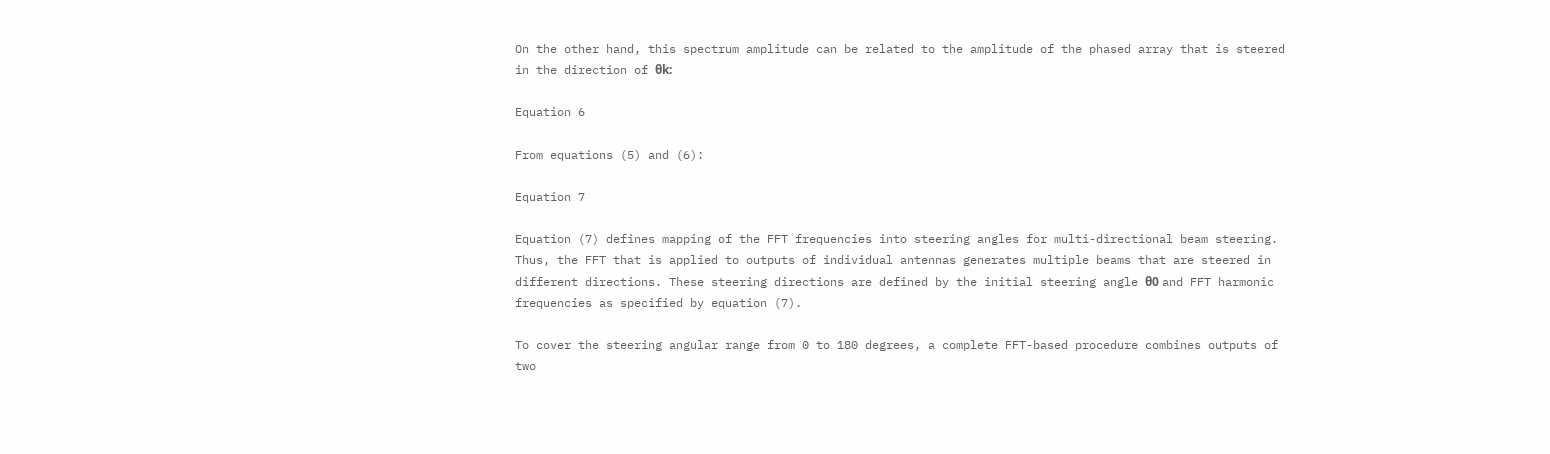On the other hand, this spectrum amplitude can be related to the amplitude of the phased array that is steered in the direction of θk:

Equation 6

From equations (5) and (6):

Equation 7

Equation (7) defines mapping of the FFT frequencies into steering angles for multi-directional beam steering. Thus, the FFT that is applied to outputs of individual antennas generates multiple beams that are steered in different directions. These steering directions are defined by the initial steering angle θ0 and FFT harmonic frequencies as specified by equation (7).

To cover the steering angular range from 0 to 180 degrees, a complete FFT-based procedure combines outputs of two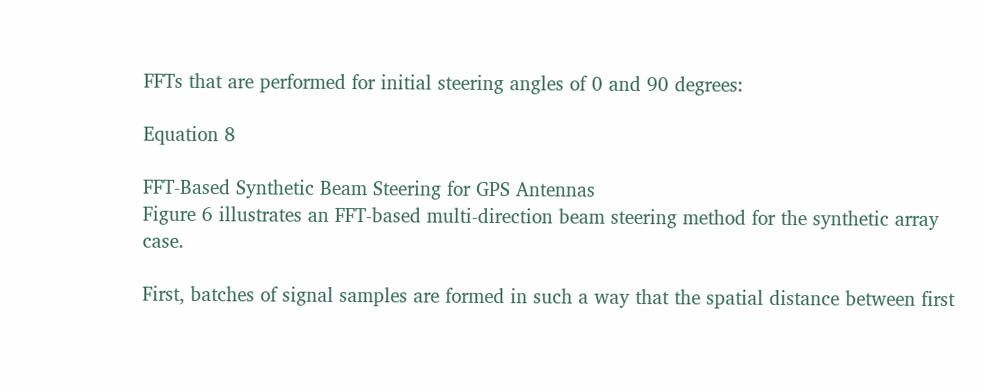FFTs that are performed for initial steering angles of 0 and 90 degrees:

Equation 8

FFT-Based Synthetic Beam Steering for GPS Antennas
Figure 6 illustrates an FFT-based multi-direction beam steering method for the synthetic array case.

First, batches of signal samples are formed in such a way that the spatial distance between first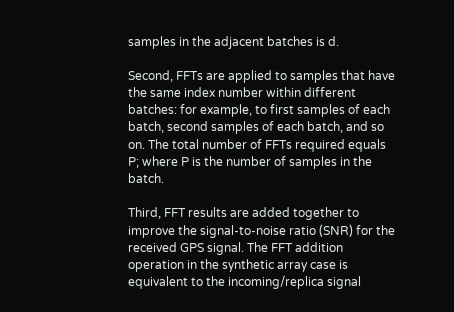samples in the adjacent batches is d.

Second, FFTs are applied to samples that have the same index number within different batches: for example, to first samples of each batch, second samples of each batch, and so on. The total number of FFTs required equals P; where P is the number of samples in the batch.

Third, FFT results are added together to improve the signal-to-noise ratio (SNR) for the received GPS signal. The FFT addition operation in the synthetic array case is equivalent to the incoming/replica signal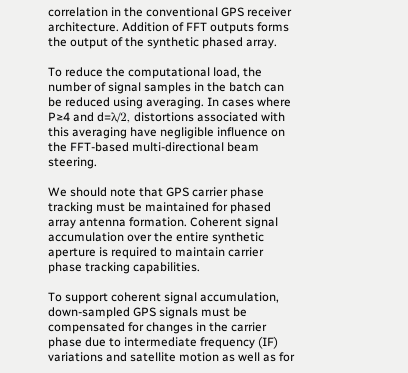correlation in the conventional GPS receiver architecture. Addition of FFT outputs forms the output of the synthetic phased array.

To reduce the computational load, the number of signal samples in the batch can be reduced using averaging. In cases where P≥4 and d=λ/2, distortions associated with this averaging have negligible influence on the FFT-based multi-directional beam steering.

We should note that GPS carrier phase tracking must be maintained for phased array antenna formation. Coherent signal accumulation over the entire synthetic aperture is required to maintain carrier phase tracking capabilities.

To support coherent signal accumulation, down-sampled GPS signals must be compensated for changes in the carrier phase due to intermediate frequency (IF) variations and satellite motion as well as for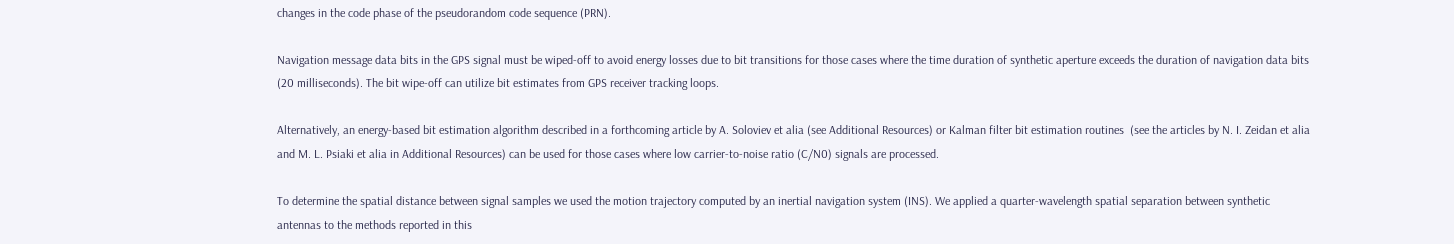changes in the code phase of the pseudorandom code sequence (PRN).

Navigation message data bits in the GPS signal must be wiped-off to avoid energy losses due to bit transitions for those cases where the time duration of synthetic aperture exceeds the duration of navigation data bits (20 milliseconds). The bit wipe-off can utilize bit estimates from GPS receiver tracking loops.

Alternatively, an energy-based bit estimation algorithm described in a forthcoming article by A. Soloviev et alia (see Additional Resources) or Kalman filter bit estimation routines  (see the articles by N. I. Zeidan et alia and M. L. Psiaki et alia in Additional Resources) can be used for those cases where low carrier-to-noise ratio (C/N0) signals are processed.

To determine the spatial distance between signal samples we used the motion trajectory computed by an inertial navigation system (INS). We applied a quarter-wavelength spatial separation between synthetic antennas to the methods reported in this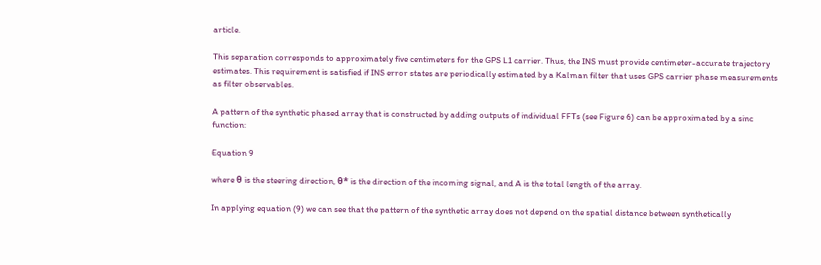article.

This separation corresponds to approximately five centimeters for the GPS L1 carrier. Thus, the INS must provide centimeter-accurate trajectory estimates. This requirement is satisfied if INS error states are periodically estimated by a Kalman filter that uses GPS carrier phase measurements as filter observables.

A pattern of the synthetic phased array that is constructed by adding outputs of individual FFTs (see Figure 6) can be approximated by a sinc function:

Equation 9

where θ is the steering direction, θ* is the direction of the incoming signal, and A is the total length of the array.

In applying equation (9) we can see that the pattern of the synthetic array does not depend on the spatial distance between synthetically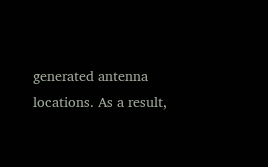generated antenna locations. As a result,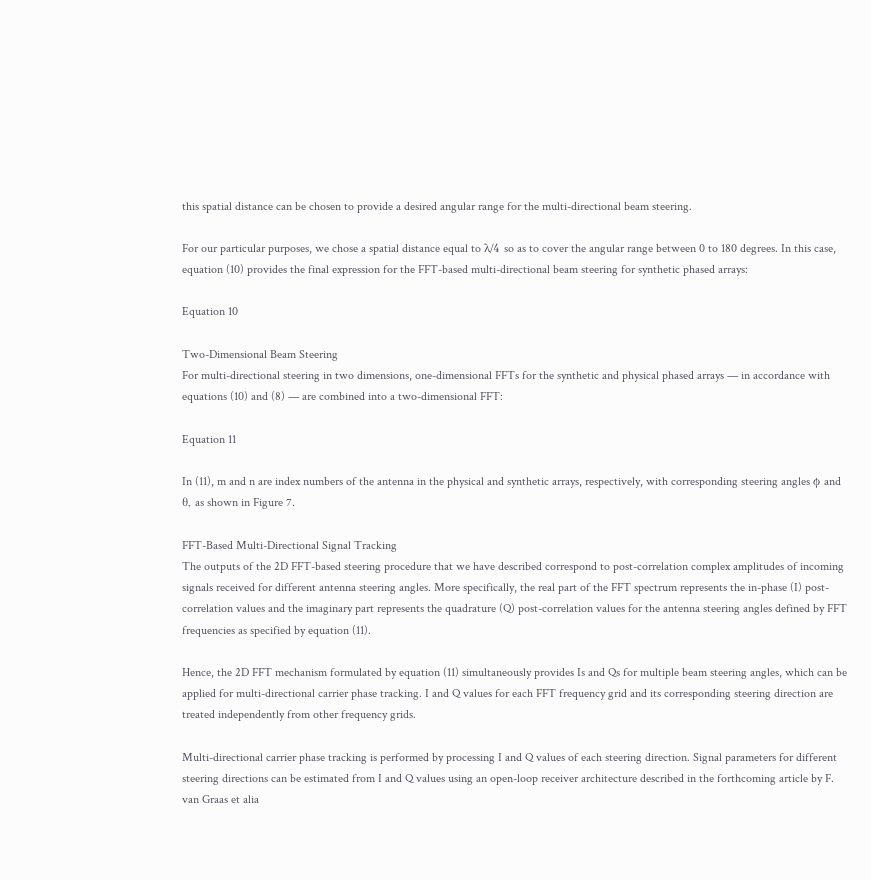this spatial distance can be chosen to provide a desired angular range for the multi-directional beam steering.

For our particular purposes, we chose a spatial distance equal to λ/4 so as to cover the angular range between 0 to 180 degrees. In this case, equation (10) provides the final expression for the FFT-based multi-directional beam steering for synthetic phased arrays:

Equation 10

Two-Dimensional Beam Steering
For multi-directional steering in two dimensions, one-dimensional FFTs for the synthetic and physical phased arrays — in accordance with equations (10) and (8) — are combined into a two-dimensional FFT:

Equation 11

In (11), m and n are index numbers of the antenna in the physical and synthetic arrays, respectively, with corresponding steering angles ϕ and θ, as shown in Figure 7.

FFT-Based Multi-Directional Signal Tracking
The outputs of the 2D FFT-based steering procedure that we have described correspond to post-correlation complex amplitudes of incoming signals received for different antenna steering angles. More specifically, the real part of the FFT spectrum represents the in-phase (I) post-correlation values and the imaginary part represents the quadrature (Q) post-correlation values for the antenna steering angles defined by FFT frequencies as specified by equation (11).

Hence, the 2D FFT mechanism formulated by equation (11) simultaneously provides Is and Qs for multiple beam steering angles, which can be applied for multi-directional carrier phase tracking. I and Q values for each FFT frequency grid and its corresponding steering direction are treated independently from other frequency grids.

Multi-directional carrier phase tracking is performed by processing I and Q values of each steering direction. Signal parameters for different steering directions can be estimated from I and Q values using an open-loop receiver architecture described in the forthcoming article by F. van Graas et alia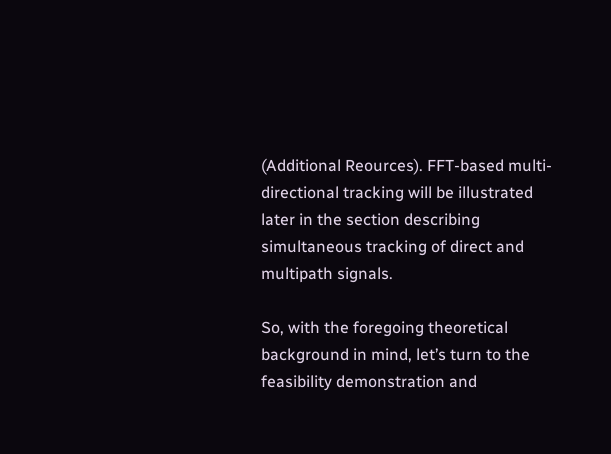(Additional Reources). FFT-based multi-directional tracking will be illustrated later in the section describing simultaneous tracking of direct and multipath signals.

So, with the foregoing theoretical background in mind, let’s turn to the feasibility demonstration and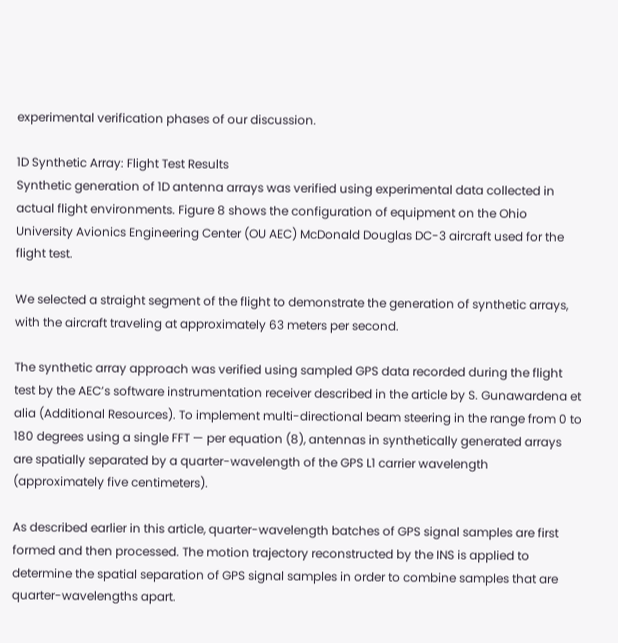experimental verification phases of our discussion.

1D Synthetic Array: Flight Test Results
Synthetic generation of 1D antenna arrays was verified using experimental data collected in actual flight environments. Figure 8 shows the configuration of equipment on the Ohio University Avionics Engineering Center (OU AEC) McDonald Douglas DC-3 aircraft used for the flight test.

We selected a straight segment of the flight to demonstrate the generation of synthetic arrays, with the aircraft traveling at approximately 63 meters per second.

The synthetic array approach was verified using sampled GPS data recorded during the flight test by the AEC’s software instrumentation receiver described in the article by S. Gunawardena et alia (Additional Resources). To implement multi-directional beam steering in the range from 0 to 180 degrees using a single FFT — per equation (8), antennas in synthetically generated arrays are spatially separated by a quarter-wavelength of the GPS L1 carrier wavelength (approximately five centimeters).

As described earlier in this article, quarter-wavelength batches of GPS signal samples are first formed and then processed. The motion trajectory reconstructed by the INS is applied to determine the spatial separation of GPS signal samples in order to combine samples that are quarter-wavelengths apart.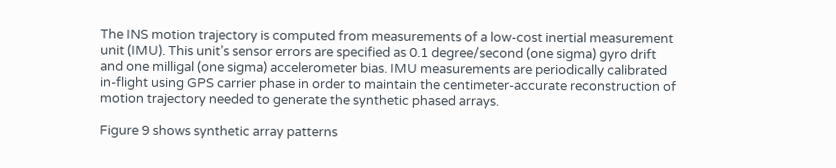The INS motion trajectory is computed from measurements of a low-cost inertial measurement unit (IMU). This unit’s sensor errors are specified as 0.1 degree/second (one sigma) gyro drift and one milligal (one sigma) accelerometer bias. IMU measurements are periodically calibrated in-flight using GPS carrier phase in order to maintain the centimeter-accurate reconstruction of motion trajectory needed to generate the synthetic phased arrays.

Figure 9 shows synthetic array patterns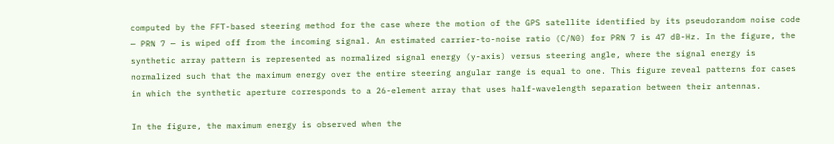computed by the FFT-based steering method for the case where the motion of the GPS satellite identified by its pseudorandom noise code — PRN 7 — is wiped off from the incoming signal. An estimated carrier-to-noise ratio (C/N0) for PRN 7 is 47 dB-Hz. In the figure, the synthetic array pattern is represented as normalized signal energy (y-axis) versus steering angle, where the signal energy is normalized such that the maximum energy over the entire steering angular range is equal to one. This figure reveal patterns for cases in which the synthetic aperture corresponds to a 26-element array that uses half-wavelength separation between their antennas.

In the figure, the maximum energy is observed when the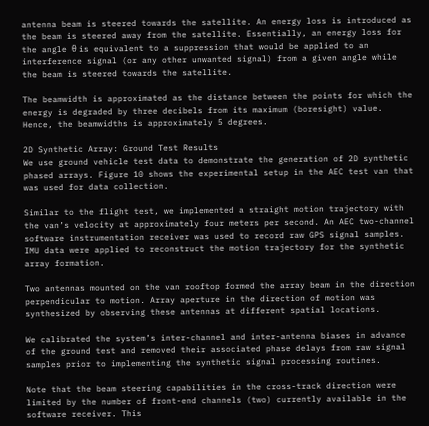antenna beam is steered towards the satellite. An energy loss is introduced as the beam is steered away from the satellite. Essentially, an energy loss for the angle θ is equivalent to a suppression that would be applied to an interference signal (or any other unwanted signal) from a given angle while the beam is steered towards the satellite.

The beamwidth is approximated as the distance between the points for which the energy is degraded by three decibels from its maximum (boresight) value. Hence, the beamwidths is approximately 5 degrees.

2D Synthetic Array: Ground Test Results
We use ground vehicle test data to demonstrate the generation of 2D synthetic phased arrays. Figure 10 shows the experimental setup in the AEC test van that was used for data collection.

Similar to the flight test, we implemented a straight motion trajectory with the van’s velocity at approximately four meters per second. An AEC two-channel software instrumentation receiver was used to record raw GPS signal samples. IMU data were applied to reconstruct the motion trajectory for the synthetic array formation.

Two antennas mounted on the van rooftop formed the array beam in the direction perpendicular to motion. Array aperture in the direction of motion was synthesized by observing these antennas at different spatial locations.

We calibrated the system’s inter-channel and inter-antenna biases in advance of the ground test and removed their associated phase delays from raw signal samples prior to implementing the synthetic signal processing routines.

Note that the beam steering capabilities in the cross-track direction were limited by the number of front-end channels (two) currently available in the software receiver. This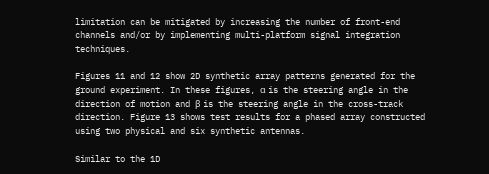limitation can be mitigated by increasing the number of front-end channels and/or by implementing multi-platform signal integration techniques.

Figures 11 and 12 show 2D synthetic array patterns generated for the ground experiment. In these figures, α is the steering angle in the direction of motion and β is the steering angle in the cross-track direction. Figure 13 shows test results for a phased array constructed using two physical and six synthetic antennas.

Similar to the 1D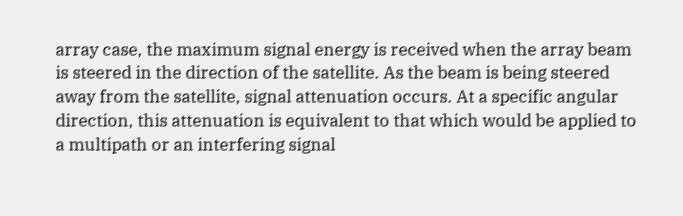array case, the maximum signal energy is received when the array beam is steered in the direction of the satellite. As the beam is being steered away from the satellite, signal attenuation occurs. At a specific angular direction, this attenuation is equivalent to that which would be applied to a multipath or an interfering signal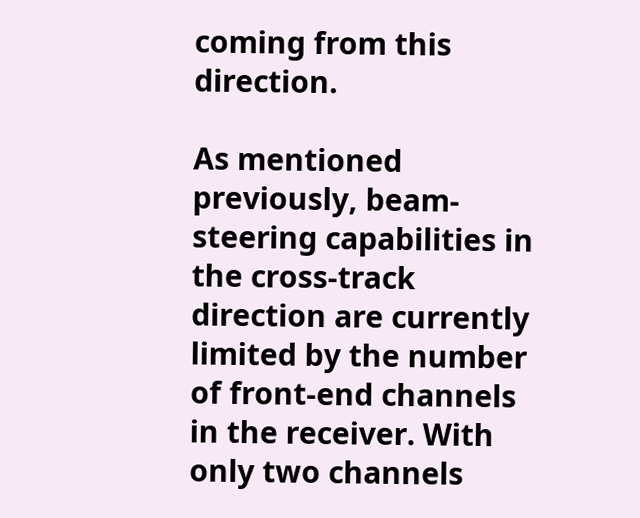coming from this direction.

As mentioned previously, beam-steering capabilities in the cross-track direction are currently limited by the number of front-end channels in the receiver. With only two channels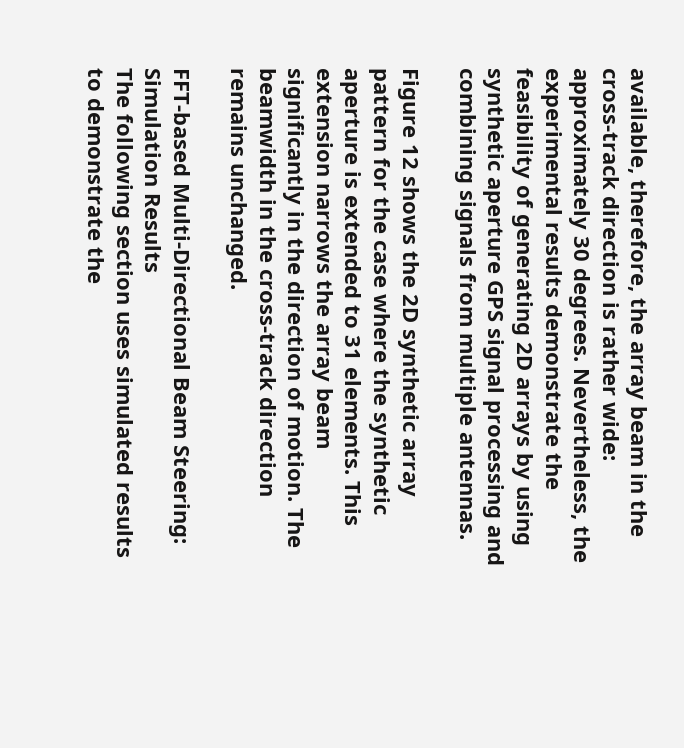available, therefore, the array beam in the cross-track direction is rather wide: approximately 30 degrees. Nevertheless, the experimental results demonstrate the feasibility of generating 2D arrays by using synthetic aperture GPS signal processing and combining signals from multiple antennas.

Figure 12 shows the 2D synthetic array pattern for the case where the synthetic aperture is extended to 31 elements. This extension narrows the array beam significantly in the direction of motion. The beamwidth in the cross-track direction remains unchanged.

FFT-based Multi-Directional Beam Steering: Simulation Results
The following section uses simulated results to demonstrate the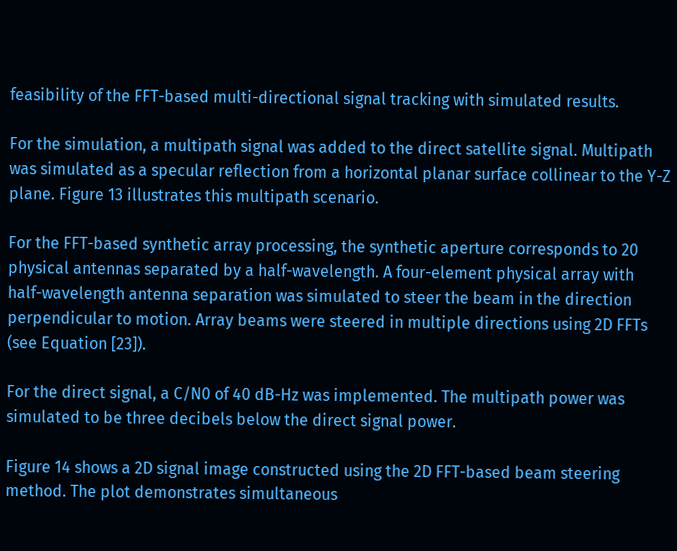feasibility of the FFT-based multi-directional signal tracking with simulated results.

For the simulation, a multipath signal was added to the direct satellite signal. Multipath was simulated as a specular reflection from a horizontal planar surface collinear to the Y-Z plane. Figure 13 illustrates this multipath scenario.

For the FFT-based synthetic array processing, the synthetic aperture corresponds to 20 physical antennas separated by a half-wavelength. A four-element physical array with half-wavelength antenna separation was simulated to steer the beam in the direction perpendicular to motion. Array beams were steered in multiple directions using 2D FFTs (see Equation [23]).

For the direct signal, a C/N0 of 40 dB-Hz was implemented. The multipath power was simulated to be three decibels below the direct signal power.

Figure 14 shows a 2D signal image constructed using the 2D FFT-based beam steering method. The plot demonstrates simultaneous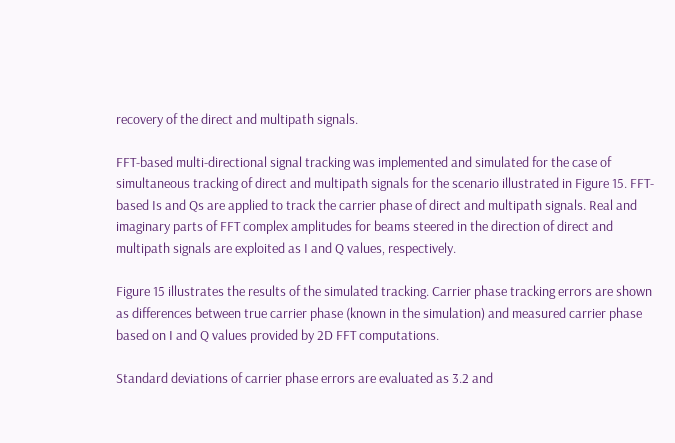recovery of the direct and multipath signals.

FFT-based multi-directional signal tracking was implemented and simulated for the case of simultaneous tracking of direct and multipath signals for the scenario illustrated in Figure 15. FFT-based Is and Qs are applied to track the carrier phase of direct and multipath signals. Real and imaginary parts of FFT complex amplitudes for beams steered in the direction of direct and multipath signals are exploited as I and Q values, respectively.

Figure 15 illustrates the results of the simulated tracking. Carrier phase tracking errors are shown as differences between true carrier phase (known in the simulation) and measured carrier phase based on I and Q values provided by 2D FFT computations.

Standard deviations of carrier phase errors are evaluated as 3.2 and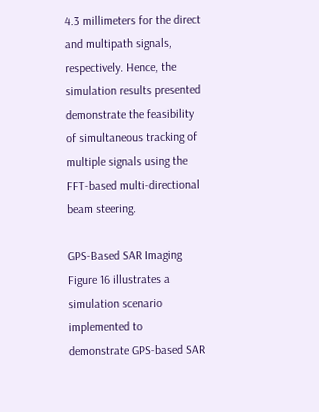4.3 millimeters for the direct and multipath signals, respectively. Hence, the simulation results presented demonstrate the feasibility of simultaneous tracking of multiple signals using the FFT-based multi-directional beam steering.

GPS-Based SAR Imaging
Figure 16 illustrates a simulation scenario implemented to demonstrate GPS-based SAR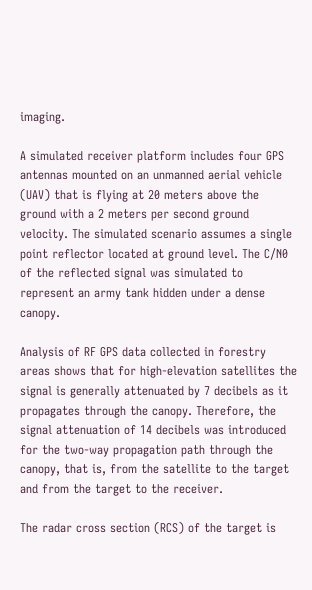imaging.

A simulated receiver platform includes four GPS antennas mounted on an unmanned aerial vehicle (UAV) that is flying at 20 meters above the ground with a 2 meters per second ground velocity. The simulated scenario assumes a single point reflector located at ground level. The C/N0 of the reflected signal was simulated to represent an army tank hidden under a dense canopy.

Analysis of RF GPS data collected in forestry areas shows that for high-elevation satellites the signal is generally attenuated by 7 decibels as it propagates through the canopy. Therefore, the signal attenuation of 14 decibels was introduced for the two-way propagation path through the canopy, that is, from the satellite to the target and from the target to the receiver.

The radar cross section (RCS) of the target is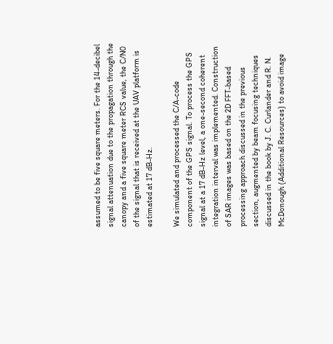assumed to be five square meters. For the 14-decibel signal attenuation due to the propagation through the canopy and a five square meter RCS value, the C/N0 of the signal that is received at the UAV platform is estimated at 17 dB-Hz.

We simulated and processed the C/A-code component of the GPS signal. To process the GPS signal at a 17 dB-Hz level, a one-second coherent integration interval was implemented. Construction of SAR images was based on the 2D FFT-based processing approach discussed in the previous section, augmented by beam focusing techniques discussed in the book by J. C. Curlander and R. N. McDonough (Additional Resources) to avoid image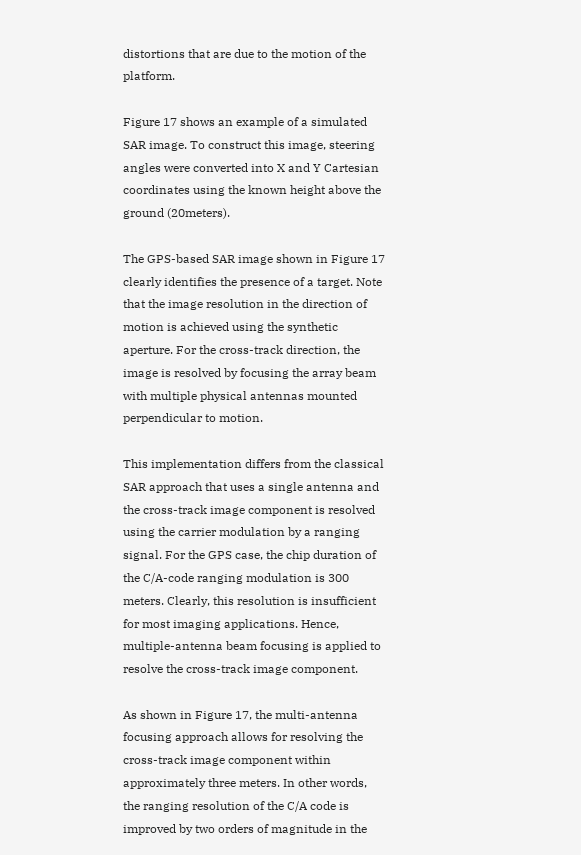distortions that are due to the motion of the platform.

Figure 17 shows an example of a simulated SAR image. To construct this image, steering angles were converted into X and Y Cartesian coordinates using the known height above the ground (20meters).

The GPS-based SAR image shown in Figure 17 clearly identifies the presence of a target. Note that the image resolution in the direction of motion is achieved using the synthetic aperture. For the cross-track direction, the image is resolved by focusing the array beam with multiple physical antennas mounted perpendicular to motion.

This implementation differs from the classical SAR approach that uses a single antenna and the cross-track image component is resolved using the carrier modulation by a ranging signal. For the GPS case, the chip duration of the C/A-code ranging modulation is 300 meters. Clearly, this resolution is insufficient for most imaging applications. Hence, multiple-antenna beam focusing is applied to resolve the cross-track image component.

As shown in Figure 17, the multi-antenna focusing approach allows for resolving the cross-track image component within approximately three meters. In other words, the ranging resolution of the C/A code is improved by two orders of magnitude in the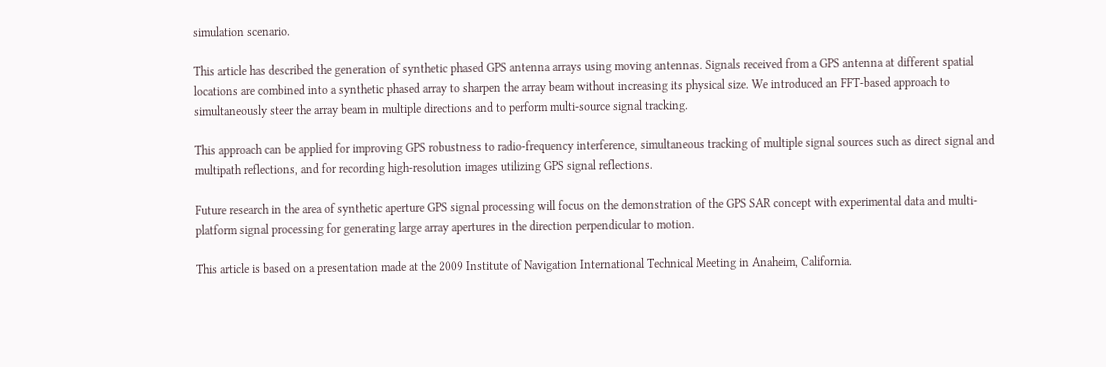simulation scenario.

This article has described the generation of synthetic phased GPS antenna arrays using moving antennas. Signals received from a GPS antenna at different spatial locations are combined into a synthetic phased array to sharpen the array beam without increasing its physical size. We introduced an FFT-based approach to simultaneously steer the array beam in multiple directions and to perform multi-source signal tracking.

This approach can be applied for improving GPS robustness to radio-frequency interference, simultaneous tracking of multiple signal sources such as direct signal and multipath reflections, and for recording high-resolution images utilizing GPS signal reflections.

Future research in the area of synthetic aperture GPS signal processing will focus on the demonstration of the GPS SAR concept with experimental data and multi-platform signal processing for generating large array apertures in the direction perpendicular to motion.

This article is based on a presentation made at the 2009 Institute of Navigation International Technical Meeting in Anaheim, California.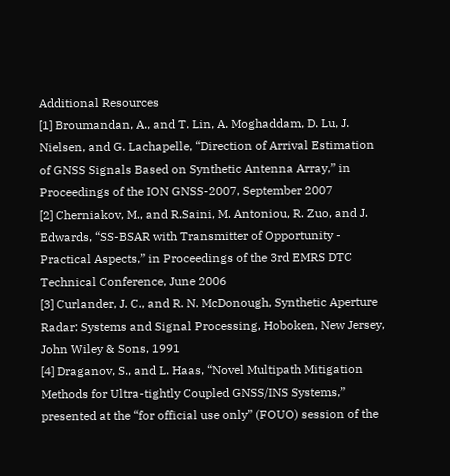Additional Resources
[1] Broumandan, A., and T. Lin, A. Moghaddam, D. Lu, J. Nielsen, and G. Lachapelle, “Direction of Arrival Estimation of GNSS Signals Based on Synthetic Antenna Array,” in Proceedings of the ION GNSS-2007, September 2007
[2] Cherniakov, M., and R.Saini, M. Antoniou, R. Zuo, and J. Edwards, “SS-BSAR with Transmitter of Opportunity - Practical Aspects,” in Proceedings of the 3rd EMRS DTC Technical Conference, June 2006
[3] Curlander, J. C., and R. N. McDonough, Synthetic Aperture Radar: Systems and Signal Processing, Hoboken, New Jersey, John Wiley & Sons, 1991
[4] Draganov, S., and L. Haas, “Novel Multipath Mitigation Methods for Ultra-tightly Coupled GNSS/INS Systems,” presented at the “for official use only” (FOUO) session of the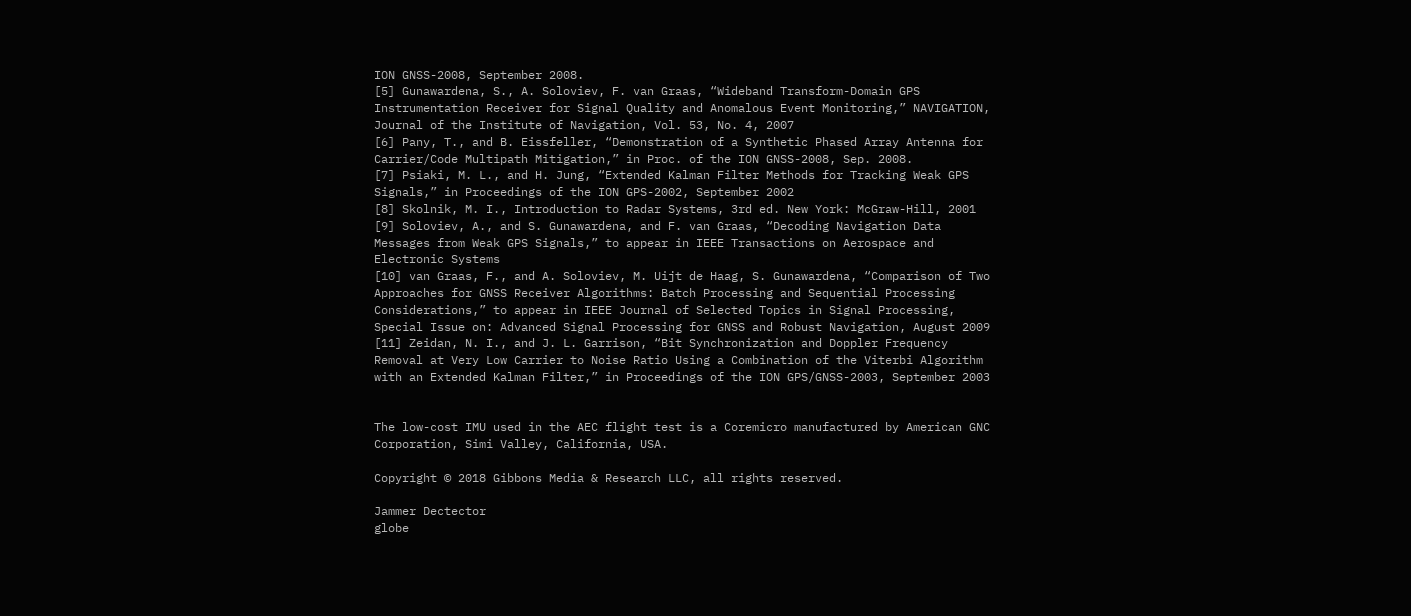ION GNSS-2008, September 2008.
[5] Gunawardena, S., A. Soloviev, F. van Graas, “Wideband Transform-Domain GPS Instrumentation Receiver for Signal Quality and Anomalous Event Monitoring,” NAVIGATION, Journal of the Institute of Navigation, Vol. 53, No. 4, 2007
[6] Pany, T., and B. Eissfeller, “Demonstration of a Synthetic Phased Array Antenna for Carrier/Code Multipath Mitigation,” in Proc. of the ION GNSS-2008, Sep. 2008.
[7] Psiaki, M. L., and H. Jung, “Extended Kalman Filter Methods for Tracking Weak GPS Signals,” in Proceedings of the ION GPS-2002, September 2002
[8] Skolnik, M. I., Introduction to Radar Systems, 3rd ed. New York: McGraw-Hill, 2001
[9] Soloviev, A., and S. Gunawardena, and F. van Graas, “Decoding Navigation Data Messages from Weak GPS Signals,” to appear in IEEE Transactions on Aerospace and Electronic Systems
[10] van Graas, F., and A. Soloviev, M. Uijt de Haag, S. Gunawardena, “Comparison of Two Approaches for GNSS Receiver Algorithms: Batch Processing and Sequential Processing Considerations,” to appear in IEEE Journal of Selected Topics in Signal Processing, Special Issue on: Advanced Signal Processing for GNSS and Robust Navigation, August 2009
[11] Zeidan, N. I., and J. L. Garrison, “Bit Synchronization and Doppler Frequency Removal at Very Low Carrier to Noise Ratio Using a Combination of the Viterbi Algorithm with an Extended Kalman Filter,” in Proceedings of the ION GPS/GNSS-2003, September 2003


The low-cost IMU used in the AEC flight test is a Coremicro manufactured by American GNC Corporation, Simi Valley, California, USA.

Copyright © 2018 Gibbons Media & Research LLC, all rights reserved.

Jammer Dectector
globe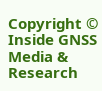Copyright © Inside GNSS Media & Research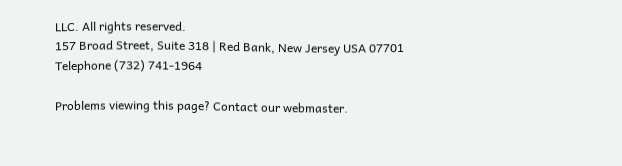LLC. All rights reserved.
157 Broad Street, Suite 318 | Red Bank, New Jersey USA 07701
Telephone (732) 741-1964

Problems viewing this page? Contact our webmaster.